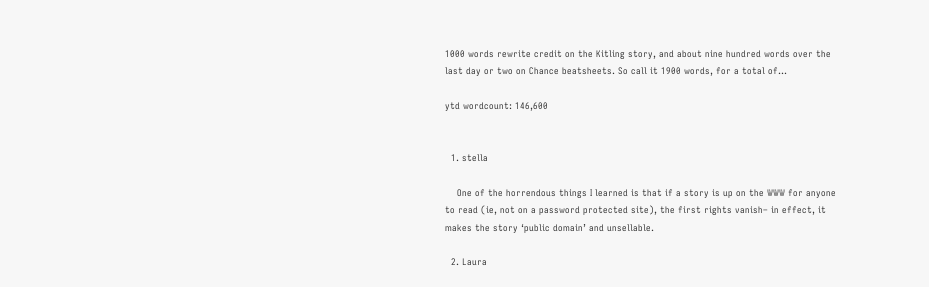1000 words rewrite credit on the Kitling story, and about nine hundred words over the last day or two on Chance beatsheets. So call it 1900 words, for a total of…

ytd wordcount: 146,600


  1. stella

    One of the horrendous things I learned is that if a story is up on the WWW for anyone to read (ie, not on a password protected site), the first rights vanish– in effect, it makes the story ‘public domain’ and unsellable.

  2. Laura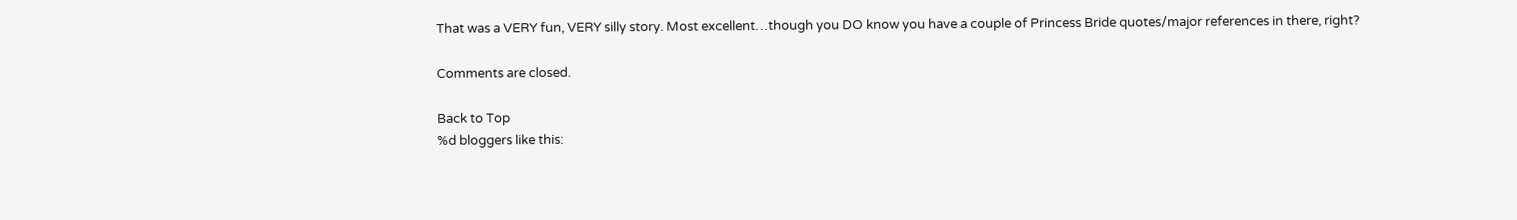That was a VERY fun, VERY silly story. Most excellent…though you DO know you have a couple of Princess Bride quotes/major references in there, right?

Comments are closed.

Back to Top
%d bloggers like this: